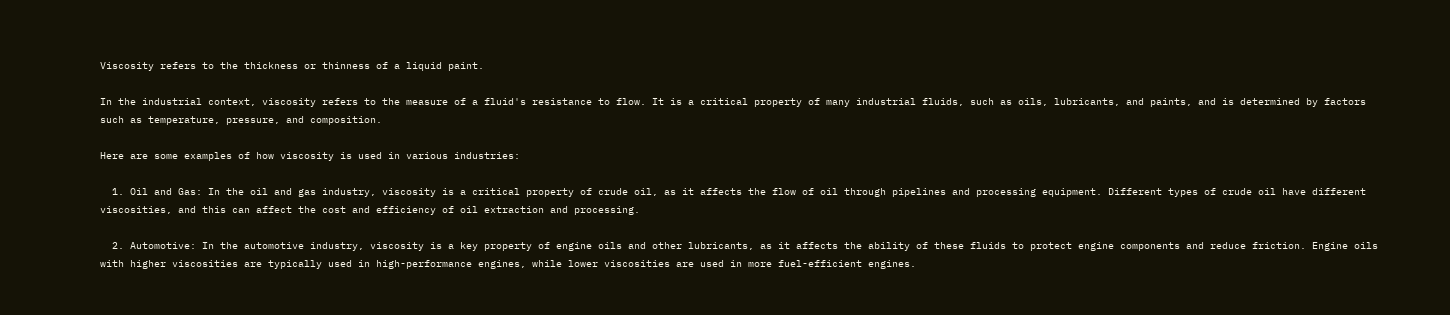Viscosity refers to the thickness or thinness of a liquid paint.

In the industrial context, viscosity refers to the measure of a fluid's resistance to flow. It is a critical property of many industrial fluids, such as oils, lubricants, and paints, and is determined by factors such as temperature, pressure, and composition.

Here are some examples of how viscosity is used in various industries:

  1. Oil and Gas: In the oil and gas industry, viscosity is a critical property of crude oil, as it affects the flow of oil through pipelines and processing equipment. Different types of crude oil have different viscosities, and this can affect the cost and efficiency of oil extraction and processing.

  2. Automotive: In the automotive industry, viscosity is a key property of engine oils and other lubricants, as it affects the ability of these fluids to protect engine components and reduce friction. Engine oils with higher viscosities are typically used in high-performance engines, while lower viscosities are used in more fuel-efficient engines.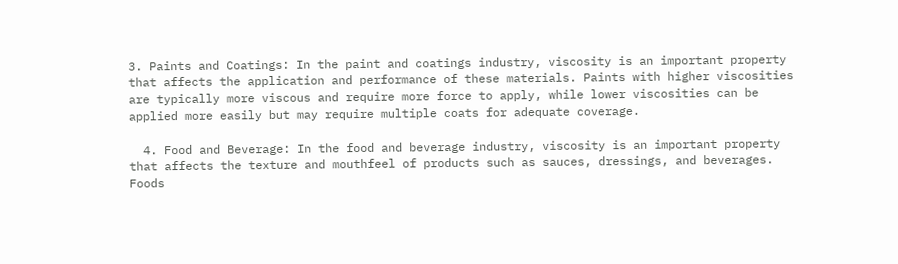3. Paints and Coatings: In the paint and coatings industry, viscosity is an important property that affects the application and performance of these materials. Paints with higher viscosities are typically more viscous and require more force to apply, while lower viscosities can be applied more easily but may require multiple coats for adequate coverage.

  4. Food and Beverage: In the food and beverage industry, viscosity is an important property that affects the texture and mouthfeel of products such as sauces, dressings, and beverages. Foods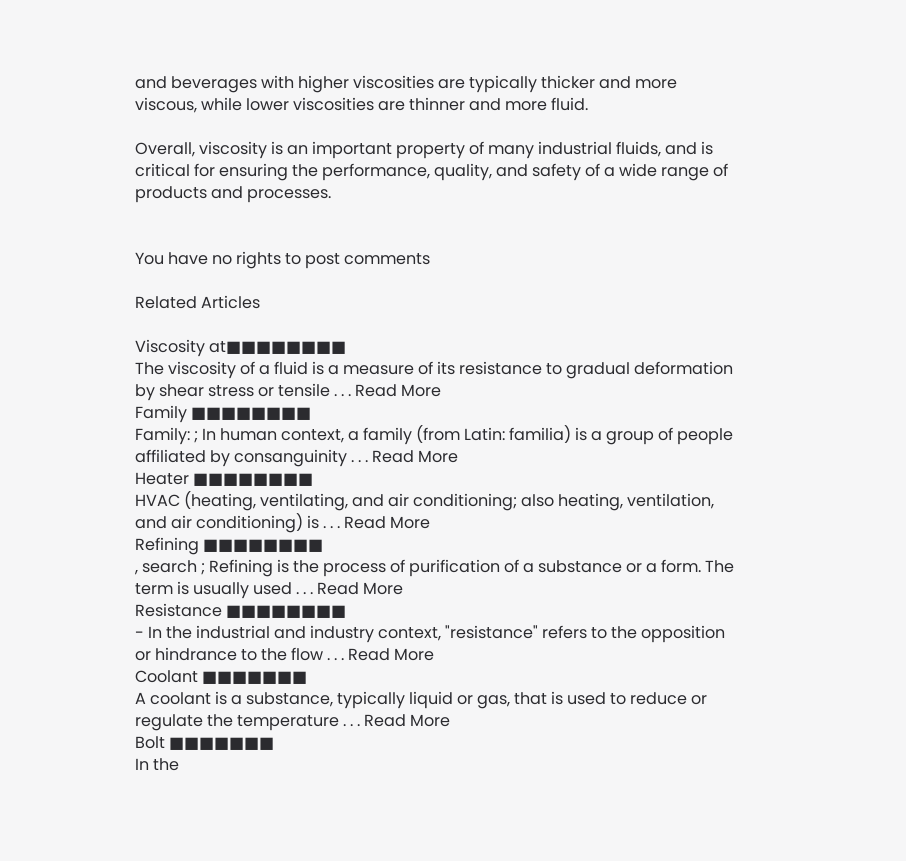and beverages with higher viscosities are typically thicker and more viscous, while lower viscosities are thinner and more fluid.

Overall, viscosity is an important property of many industrial fluids, and is critical for ensuring the performance, quality, and safety of a wide range of products and processes.


You have no rights to post comments

Related Articles

Viscosity at■■■■■■■■
The viscosity of a fluid is a measure of its resistance to gradual deformation by shear stress or tensile . . . Read More
Family ■■■■■■■■
Family: ; In human context, a family (from Latin: familia) is a group of people affiliated by consanguinity . . . Read More
Heater ■■■■■■■■
HVAC (heating, ventilating, and air conditioning; also heating, ventilation, and air conditioning) is . . . Read More
Refining ■■■■■■■■
, search ; Refining is the process of purification of a substance or a form. The term is usually used . . . Read More
Resistance ■■■■■■■■
- In the industrial and industry context, "resistance" refers to the opposition or hindrance to the flow . . . Read More
Coolant ■■■■■■■
A coolant is a substance, typically liquid or gas, that is used to reduce or regulate the temperature . . . Read More
Bolt ■■■■■■■
In the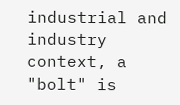industrial and industry context, a "bolt" is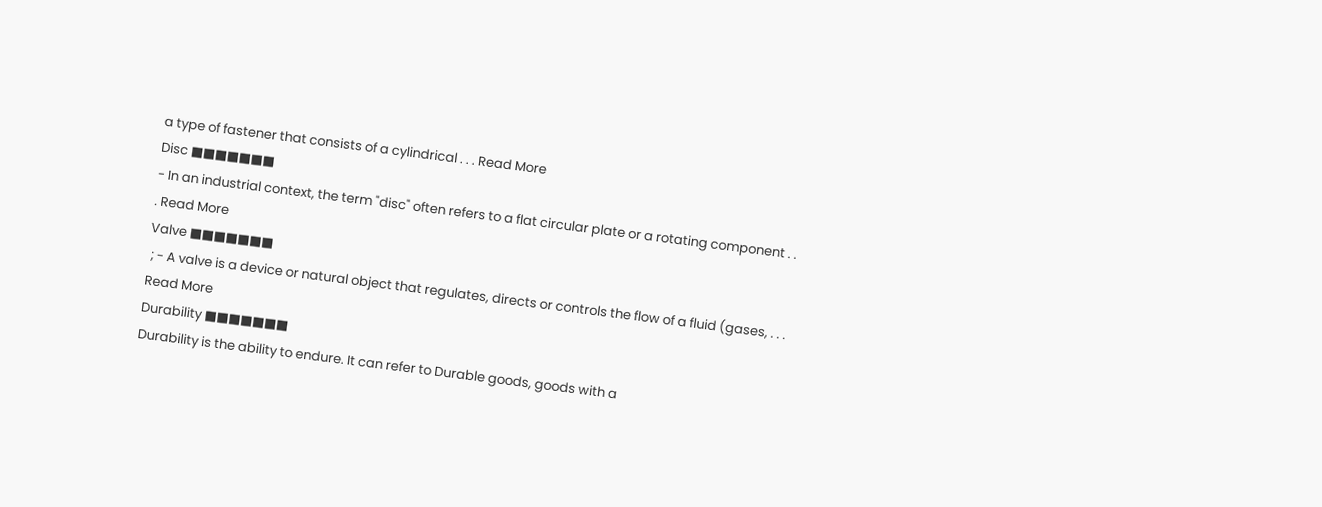a type of fastener that consists of a cylindrical . . . Read More
Disc ■■■■■■■
- In an industrial context, the term "disc" often refers to a flat circular plate or a rotating component . . . Read More
Valve ■■■■■■■
 ; - A valve is a device or natural object that regulates, directs or controls the flow of a fluid (gases, . . . Read More
Durability ■■■■■■■
Durability is the ability to endure. It can refer to Durable goods, goods with a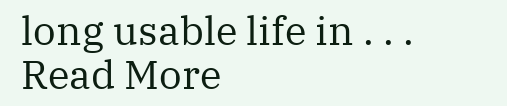long usable life in . . . Read More